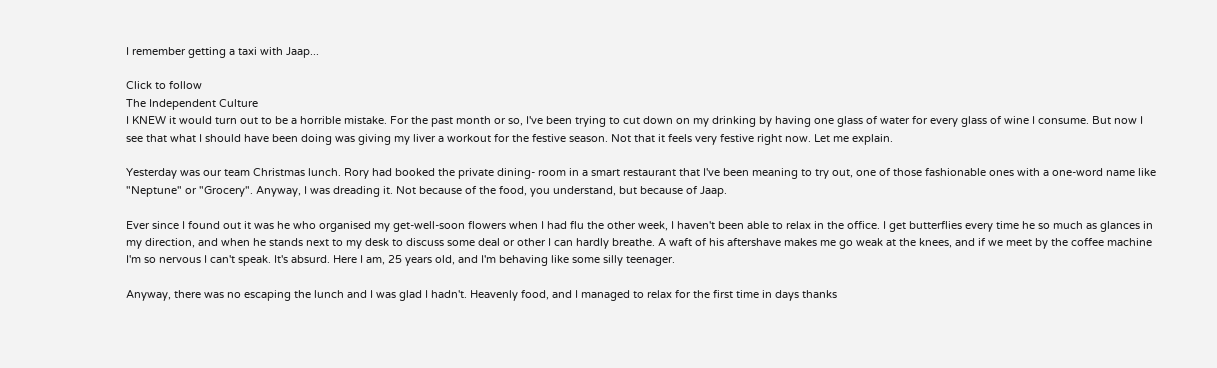I remember getting a taxi with Jaap...

Click to follow
The Independent Culture
I KNEW it would turn out to be a horrible mistake. For the past month or so, I've been trying to cut down on my drinking by having one glass of water for every glass of wine I consume. But now I see that what I should have been doing was giving my liver a workout for the festive season. Not that it feels very festive right now. Let me explain.

Yesterday was our team Christmas lunch. Rory had booked the private dining- room in a smart restaurant that I've been meaning to try out, one of those fashionable ones with a one-word name like "Neptune" or "Grocery". Anyway, I was dreading it. Not because of the food, you understand, but because of Jaap.

Ever since I found out it was he who organised my get-well-soon flowers when I had flu the other week, I haven't been able to relax in the office. I get butterflies every time he so much as glances in my direction, and when he stands next to my desk to discuss some deal or other I can hardly breathe. A waft of his aftershave makes me go weak at the knees, and if we meet by the coffee machine I'm so nervous I can't speak. It's absurd. Here I am, 25 years old, and I'm behaving like some silly teenager.

Anyway, there was no escaping the lunch and I was glad I hadn't. Heavenly food, and I managed to relax for the first time in days thanks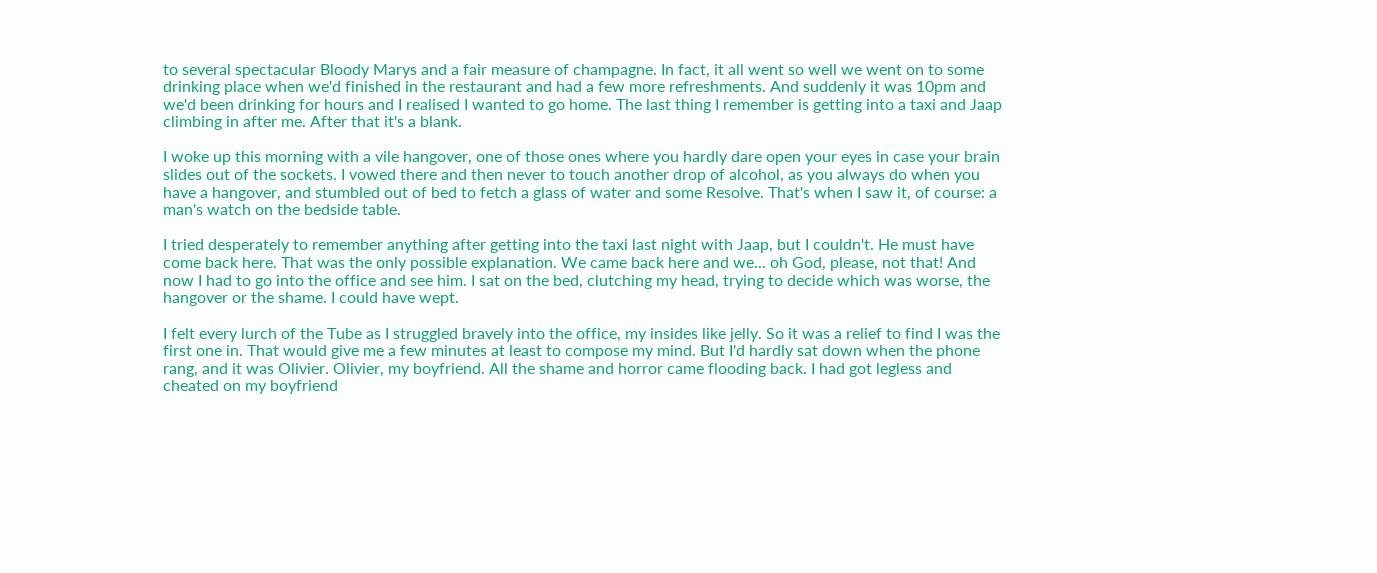to several spectacular Bloody Marys and a fair measure of champagne. In fact, it all went so well we went on to some drinking place when we'd finished in the restaurant and had a few more refreshments. And suddenly it was 10pm and we'd been drinking for hours and I realised I wanted to go home. The last thing I remember is getting into a taxi and Jaap climbing in after me. After that it's a blank.

I woke up this morning with a vile hangover, one of those ones where you hardly dare open your eyes in case your brain slides out of the sockets. I vowed there and then never to touch another drop of alcohol, as you always do when you have a hangover, and stumbled out of bed to fetch a glass of water and some Resolve. That's when I saw it, of course: a man's watch on the bedside table.

I tried desperately to remember anything after getting into the taxi last night with Jaap, but I couldn't. He must have come back here. That was the only possible explanation. We came back here and we... oh God, please, not that! And now I had to go into the office and see him. I sat on the bed, clutching my head, trying to decide which was worse, the hangover or the shame. I could have wept.

I felt every lurch of the Tube as I struggled bravely into the office, my insides like jelly. So it was a relief to find I was the first one in. That would give me a few minutes at least to compose my mind. But I'd hardly sat down when the phone rang, and it was Olivier. Olivier, my boyfriend. All the shame and horror came flooding back. I had got legless and cheated on my boyfriend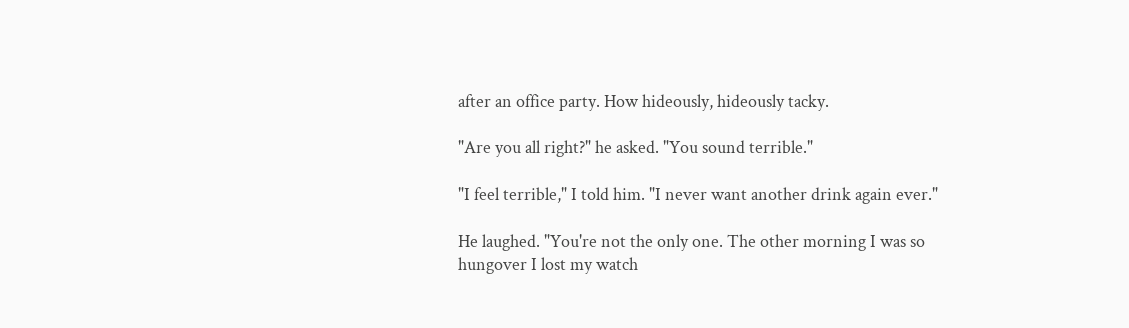after an office party. How hideously, hideously tacky.

"Are you all right?" he asked. "You sound terrible."

"I feel terrible," I told him. "I never want another drink again ever."

He laughed. "You're not the only one. The other morning I was so hungover I lost my watch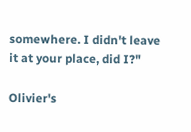somewhere. I didn't leave it at your place, did I?"

Olivier's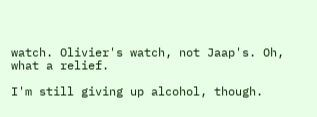watch. Olivier's watch, not Jaap's. Oh, what a relief.

I'm still giving up alcohol, though.